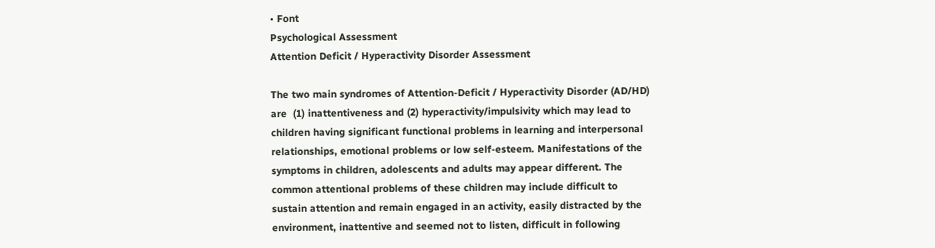• Font
Psychological Assessment
Attention Deficit / Hyperactivity Disorder Assessment

The two main syndromes of Attention-Deficit / Hyperactivity Disorder (AD/HD) are  (1) inattentiveness and (2) hyperactivity/impulsivity which may lead to children having significant functional problems in learning and interpersonal relationships, emotional problems or low self-esteem. Manifestations of the symptoms in children, adolescents and adults may appear different. The common attentional problems of these children may include difficult to sustain attention and remain engaged in an activity, easily distracted by the environment, inattentive and seemed not to listen, difficult in following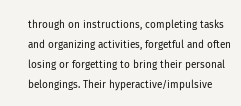through on instructions, completing tasks and organizing activities, forgetful and often losing or forgetting to bring their personal belongings. Their hyperactive/impulsive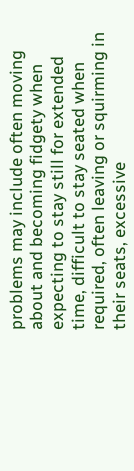problems may include often moving about and becoming fidgety when expecting to stay still for extended time, difficult to stay seated when required, often leaving or squirming in their seats, excessive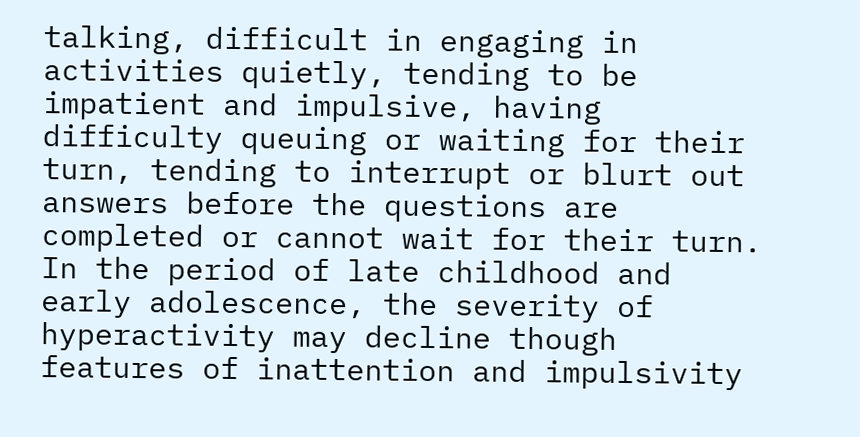talking, difficult in engaging in activities quietly, tending to be impatient and impulsive, having difficulty queuing or waiting for their turn, tending to interrupt or blurt out answers before the questions are completed or cannot wait for their turn. In the period of late childhood and early adolescence, the severity of hyperactivity may decline though features of inattention and impulsivity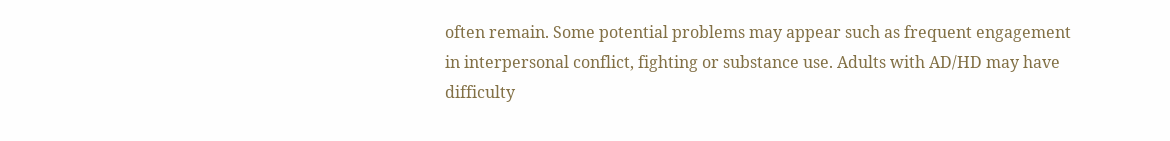often remain. Some potential problems may appear such as frequent engagement in interpersonal conflict, fighting or substance use. Adults with AD/HD may have difficulty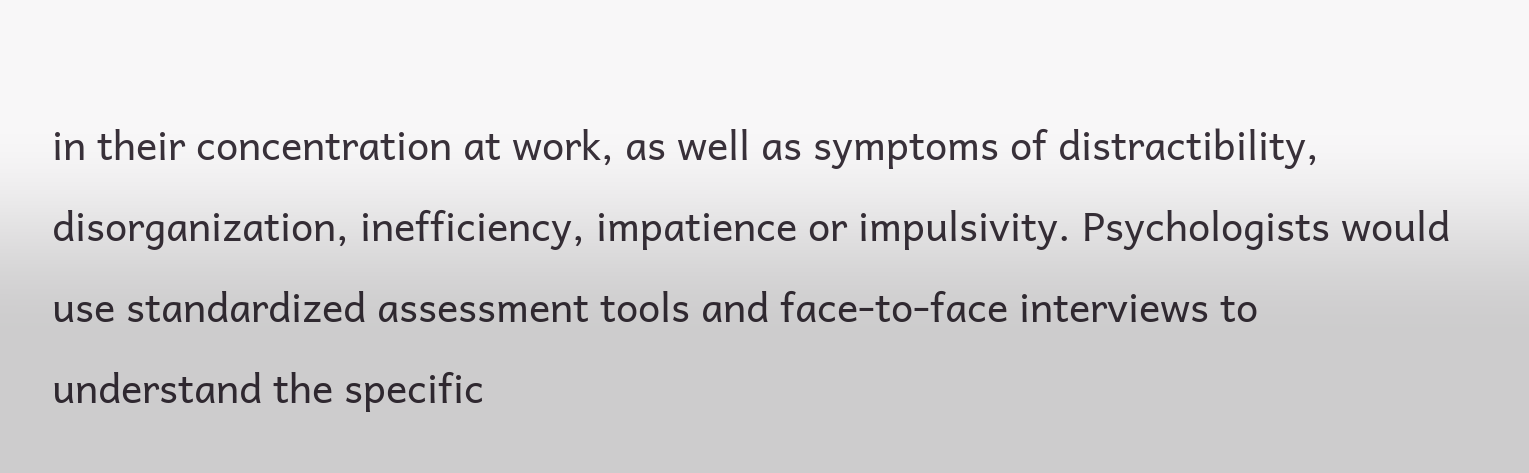in their concentration at work, as well as symptoms of distractibility, disorganization, inefficiency, impatience or impulsivity. Psychologists would use standardized assessment tools and face-to-face interviews to understand the specific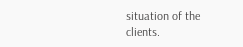situation of the clients.